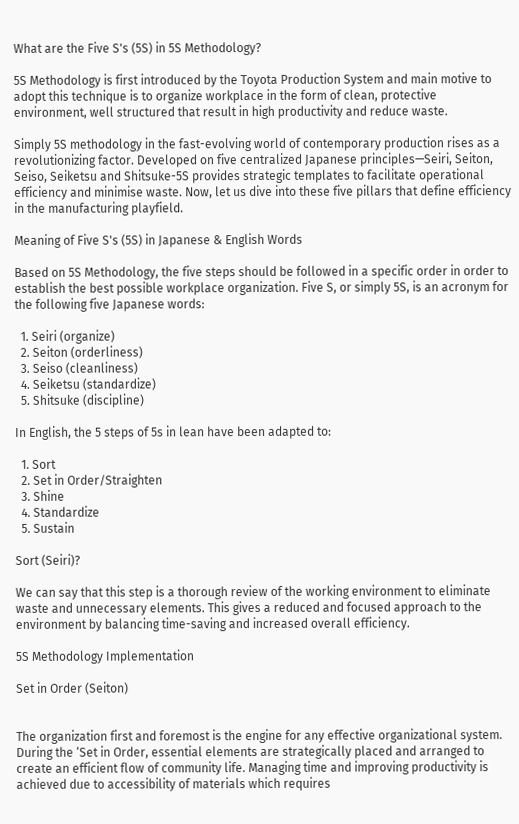What are the Five S's (5S) in 5S Methodology?

5S Methodology is first introduced by the Toyota Production System and main motive to adopt this technique is to organize workplace in the form of clean, protective environment, well structured that result in high productivity and reduce waste.

Simply 5S methodology in the fast-evolving world of contemporary production rises as a revolutionizing factor. Developed on five centralized Japanese principles—Seiri, Seiton, Seiso, Seiketsu and Shitsuke-5S provides strategic templates to facilitate operational efficiency and minimise waste. Now, let us dive into these five pillars that define efficiency in the manufacturing playfield.

Meaning of Five S's (5S) in Japanese & English Words

Based on 5S Methodology, the five steps should be followed in a specific order in order to establish the best possible workplace organization. Five S, or simply 5S, is an acronym for the following five Japanese words:

  1. Seiri (organize)
  2. Seiton (orderliness)
  3. Seiso (cleanliness)
  4. Seiketsu (standardize)
  5. Shitsuke (discipline)

In English, the 5 steps of 5s in lean have been adapted to:

  1. Sort
  2. Set in Order/Straighten
  3. Shine
  4. Standardize
  5. Sustain

Sort (Seiri)?

We can say that this step is a thorough review of the working environment to eliminate waste and unnecessary elements. This gives a reduced and focused approach to the environment by balancing time-saving and increased overall efficiency.

5S Methodology Implementation

Set in Order (Seiton)


The organization first and foremost is the engine for any effective organizational system. During the ‘Set in Order, essential elements are strategically placed and arranged to create an efficient flow of community life. Managing time and improving productivity is achieved due to accessibility of materials which requires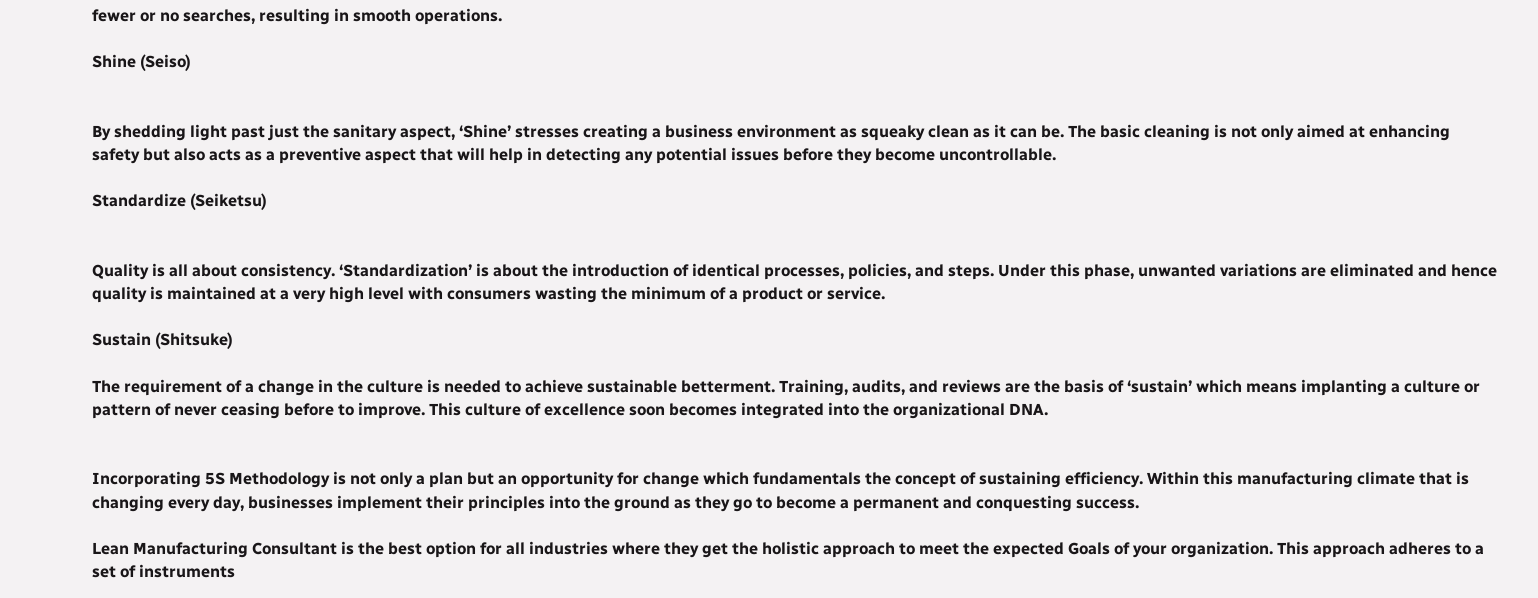fewer or no searches, resulting in smooth operations.

Shine (Seiso)


By shedding light past just the sanitary aspect, ‘Shine’ stresses creating a business environment as squeaky clean as it can be. The basic cleaning is not only aimed at enhancing safety but also acts as a preventive aspect that will help in detecting any potential issues before they become uncontrollable.

Standardize (Seiketsu)


Quality is all about consistency. ‘Standardization’ is about the introduction of identical processes, policies, and steps. Under this phase, unwanted variations are eliminated and hence quality is maintained at a very high level with consumers wasting the minimum of a product or service.

Sustain (Shitsuke)

The requirement of a change in the culture is needed to achieve sustainable betterment. Training, audits, and reviews are the basis of ‘sustain’ which means implanting a culture or pattern of never ceasing before to improve. This culture of excellence soon becomes integrated into the organizational DNA.


Incorporating 5S Methodology is not only a plan but an opportunity for change which fundamentals the concept of sustaining efficiency. Within this manufacturing climate that is changing every day, businesses implement their principles into the ground as they go to become a permanent and conquesting success.

Lean Manufacturing Consultant is the best option for all industries where they get the holistic approach to meet the expected Goals of your organization. This approach adheres to a set of instruments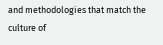and methodologies that match the culture of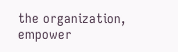the organization, empower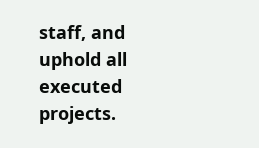staff, and uphold all executed projects.